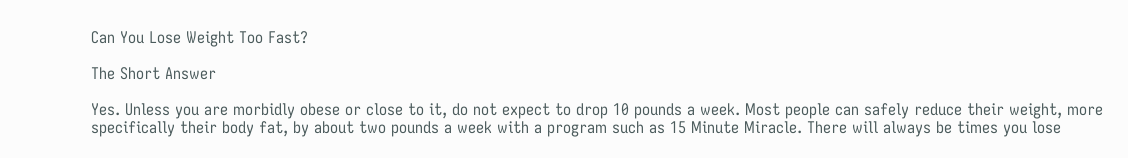Can You Lose Weight Too Fast?

The Short Answer

Yes. Unless you are morbidly obese or close to it, do not expect to drop 10 pounds a week. Most people can safely reduce their weight, more specifically their body fat, by about two pounds a week with a program such as 15 Minute Miracle. There will always be times you lose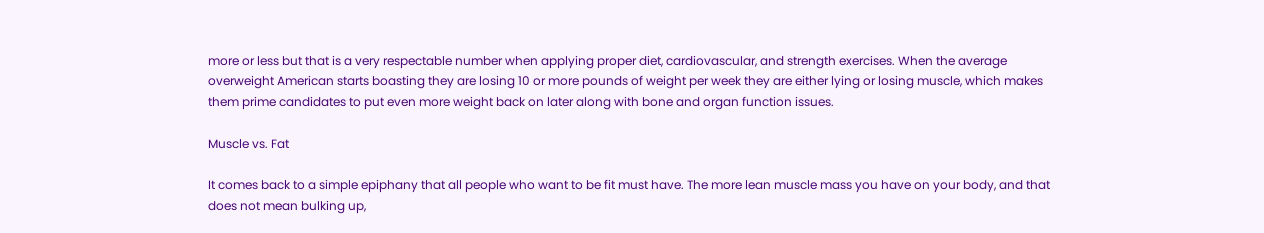more or less but that is a very respectable number when applying proper diet, cardiovascular, and strength exercises. When the average overweight American starts boasting they are losing 10 or more pounds of weight per week they are either lying or losing muscle, which makes them prime candidates to put even more weight back on later along with bone and organ function issues.

Muscle vs. Fat

It comes back to a simple epiphany that all people who want to be fit must have. The more lean muscle mass you have on your body, and that does not mean bulking up,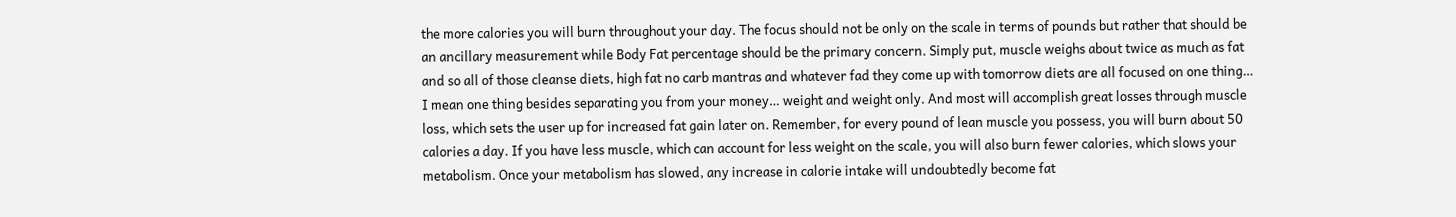the more calories you will burn throughout your day. The focus should not be only on the scale in terms of pounds but rather that should be an ancillary measurement while Body Fat percentage should be the primary concern. Simply put, muscle weighs about twice as much as fat and so all of those cleanse diets, high fat no carb mantras and whatever fad they come up with tomorrow diets are all focused on one thing… I mean one thing besides separating you from your money… weight and weight only. And most will accomplish great losses through muscle loss, which sets the user up for increased fat gain later on. Remember, for every pound of lean muscle you possess, you will burn about 50 calories a day. If you have less muscle, which can account for less weight on the scale, you will also burn fewer calories, which slows your metabolism. Once your metabolism has slowed, any increase in calorie intake will undoubtedly become fat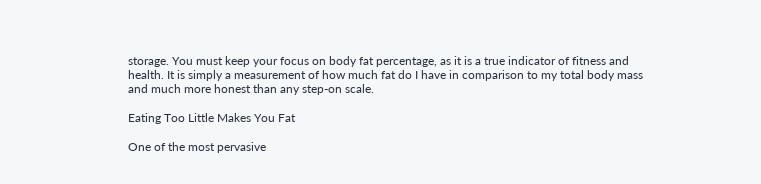storage. You must keep your focus on body fat percentage, as it is a true indicator of fitness and health. It is simply a measurement of how much fat do I have in comparison to my total body mass and much more honest than any step-on scale.

Eating Too Little Makes You Fat

One of the most pervasive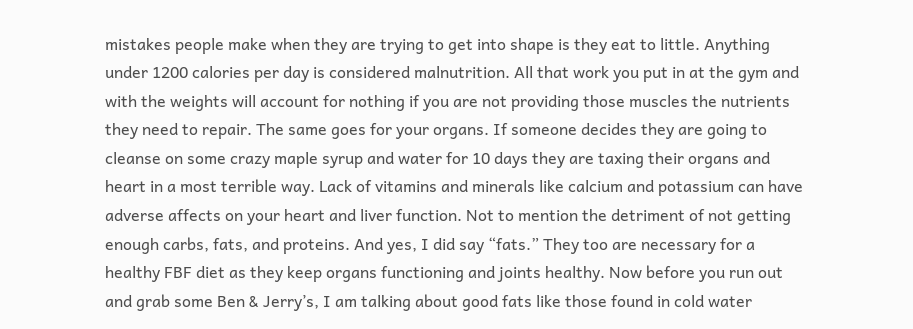mistakes people make when they are trying to get into shape is they eat to little. Anything under 1200 calories per day is considered malnutrition. All that work you put in at the gym and with the weights will account for nothing if you are not providing those muscles the nutrients they need to repair. The same goes for your organs. If someone decides they are going to cleanse on some crazy maple syrup and water for 10 days they are taxing their organs and heart in a most terrible way. Lack of vitamins and minerals like calcium and potassium can have adverse affects on your heart and liver function. Not to mention the detriment of not getting enough carbs, fats, and proteins. And yes, I did say “fats.” They too are necessary for a healthy FBF diet as they keep organs functioning and joints healthy. Now before you run out and grab some Ben & Jerry’s, I am talking about good fats like those found in cold water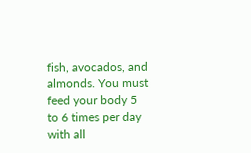fish, avocados, and almonds. You must feed your body 5 to 6 times per day with all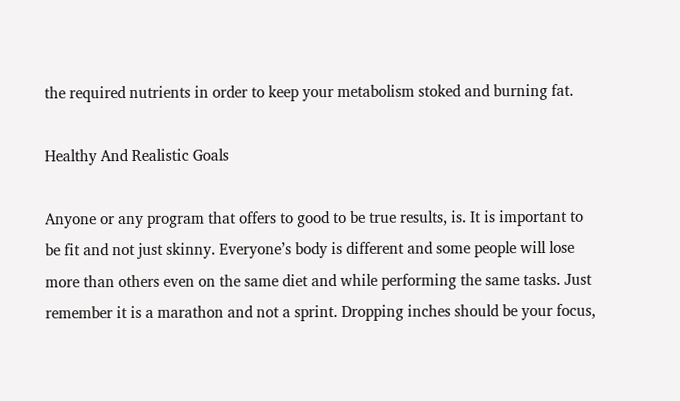the required nutrients in order to keep your metabolism stoked and burning fat.

Healthy And Realistic Goals

Anyone or any program that offers to good to be true results, is. It is important to be fit and not just skinny. Everyone’s body is different and some people will lose more than others even on the same diet and while performing the same tasks. Just remember it is a marathon and not a sprint. Dropping inches should be your focus,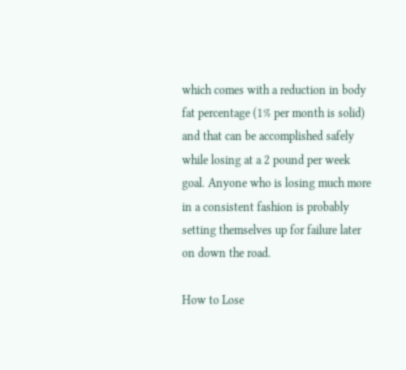which comes with a reduction in body fat percentage (1% per month is solid) and that can be accomplished safely while losing at a 2 pound per week goal. Anyone who is losing much more in a consistent fashion is probably setting themselves up for failure later on down the road.

How to Lose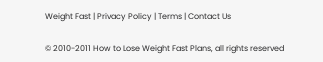Weight Fast | Privacy Policy | Terms | Contact Us

© 2010-2011 How to Lose Weight Fast Plans, all rights reserved